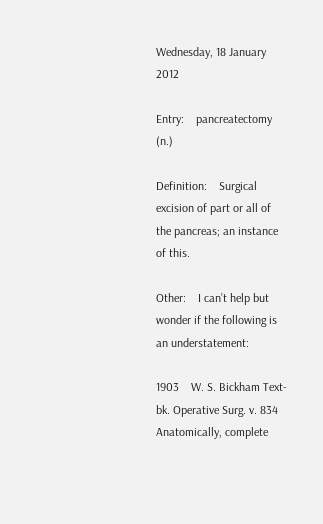Wednesday, 18 January 2012

Entry:    pancreatectomy (n.)

Definition:    Surgical excision of part or all of the pancreas; an instance of this.

Other:    I can’t help but wonder if the following is an understatement:

1903    W. S. Bickham Text-bk. Operative Surg. v. 834   Anatomically, complete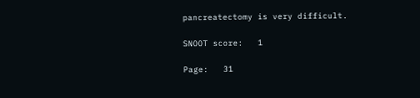pancreatectomy is very difficult.

SNOOT score:   1

Page:   31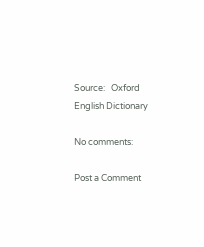Source:   Oxford English Dictionary

No comments:

Post a Comment